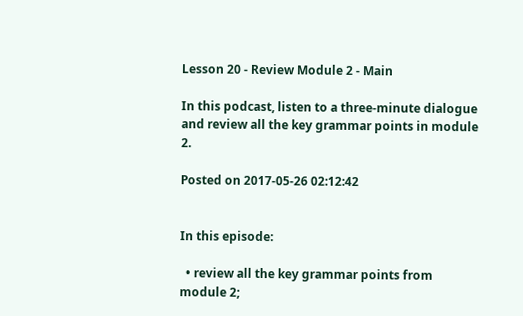Lesson 20 - Review Module 2 - Main

In this podcast, listen to a three-minute dialogue and review all the key grammar points in module 2.

Posted on 2017-05-26 02:12:42


In this episode:

  • review all the key grammar points from module 2;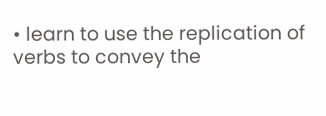• learn to use the replication of verbs to convey the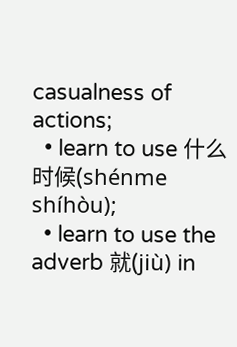casualness of actions;
  • learn to use 什么时候(shénme shíhòu);
  • learn to use the adverb 就(jiù) in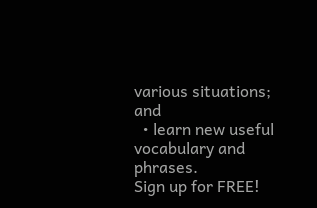various situations; and
  • learn new useful vocabulary and phrases.
Sign up for FREE!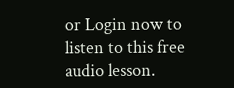or Login now to listen to this free audio lesson.